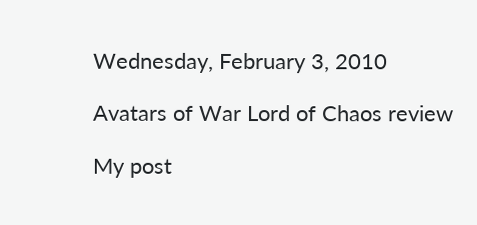Wednesday, February 3, 2010

Avatars of War Lord of Chaos review

My post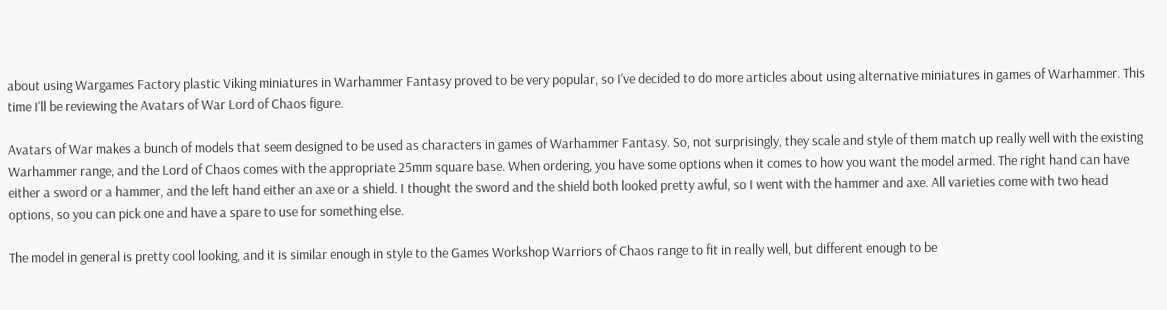about using Wargames Factory plastic Viking miniatures in Warhammer Fantasy proved to be very popular, so I've decided to do more articles about using alternative miniatures in games of Warhammer. This time I'll be reviewing the Avatars of War Lord of Chaos figure.

Avatars of War makes a bunch of models that seem designed to be used as characters in games of Warhammer Fantasy. So, not surprisingly, they scale and style of them match up really well with the existing Warhammer range, and the Lord of Chaos comes with the appropriate 25mm square base. When ordering, you have some options when it comes to how you want the model armed. The right hand can have either a sword or a hammer, and the left hand either an axe or a shield. I thought the sword and the shield both looked pretty awful, so I went with the hammer and axe. All varieties come with two head options, so you can pick one and have a spare to use for something else.

The model in general is pretty cool looking, and it is similar enough in style to the Games Workshop Warriors of Chaos range to fit in really well, but different enough to be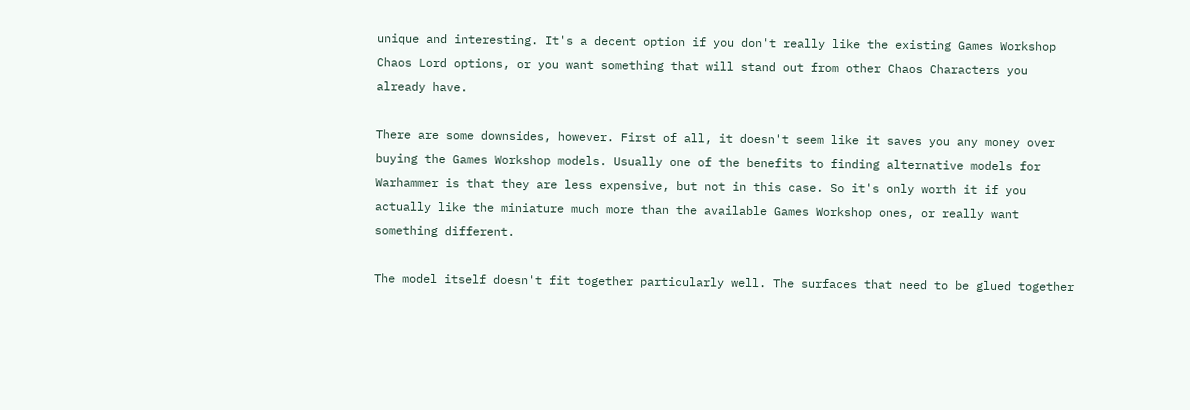unique and interesting. It's a decent option if you don't really like the existing Games Workshop Chaos Lord options, or you want something that will stand out from other Chaos Characters you already have.

There are some downsides, however. First of all, it doesn't seem like it saves you any money over buying the Games Workshop models. Usually one of the benefits to finding alternative models for Warhammer is that they are less expensive, but not in this case. So it's only worth it if you actually like the miniature much more than the available Games Workshop ones, or really want something different.

The model itself doesn't fit together particularly well. The surfaces that need to be glued together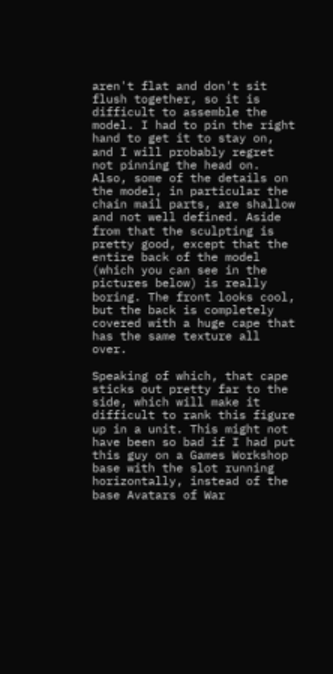aren't flat and don't sit flush together, so it is difficult to assemble the model. I had to pin the right hand to get it to stay on, and I will probably regret not pinning the head on. Also, some of the details on the model, in particular the chain mail parts, are shallow and not well defined. Aside from that the sculpting is pretty good, except that the entire back of the model (which you can see in the pictures below) is really boring. The front looks cool, but the back is completely covered with a huge cape that has the same texture all over.

Speaking of which, that cape sticks out pretty far to the side, which will make it difficult to rank this figure up in a unit. This might not have been so bad if I had put this guy on a Games Workshop base with the slot running horizontally, instead of the base Avatars of War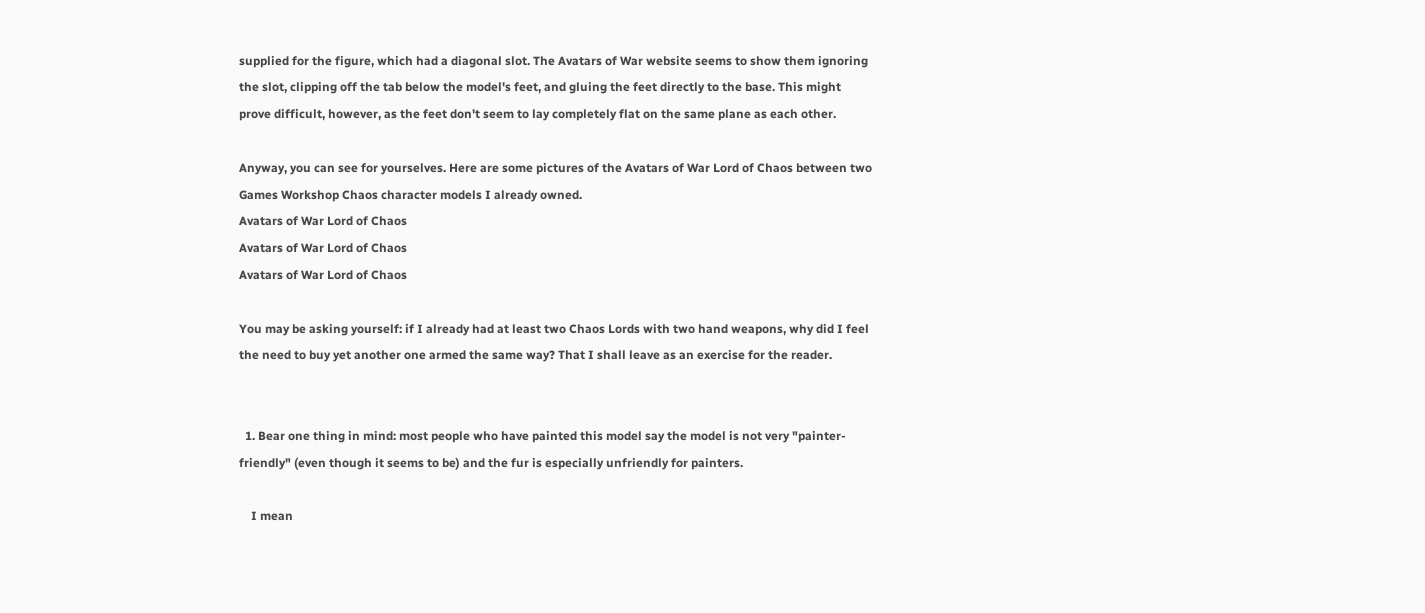supplied for the figure, which had a diagonal slot. The Avatars of War website seems to show them ignoring the slot, clipping off the tab below the model's feet, and gluing the feet directly to the base. This might prove difficult, however, as the feet don't seem to lay completely flat on the same plane as each other.

Anyway, you can see for yourselves. Here are some pictures of the Avatars of War Lord of Chaos between two Games Workshop Chaos character models I already owned.
Avatars of War Lord of Chaos
Avatars of War Lord of Chaos
Avatars of War Lord of Chaos

You may be asking yourself: if I already had at least two Chaos Lords with two hand weapons, why did I feel the need to buy yet another one armed the same way? That I shall leave as an exercise for the reader.


  1. Bear one thing in mind: most people who have painted this model say the model is not very "painter-friendly" (even though it seems to be) and the fur is especially unfriendly for painters.

    I mean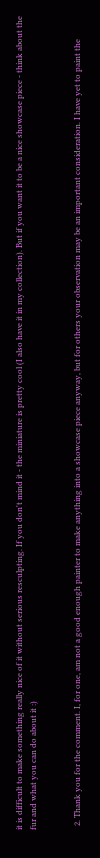it is difficult to make something really nice of it without serious resculpting. If you don't mind it - the miniature is pretty cool (I also have it in my collection). But if you want it to be a nice showcase piece - think about the fur and what you can do about it :)


  2. Thank you for the comment. I, for one, am not a good enough painter to make anything into a showcase piece anyway, but for others your observation may be an important consideration. I have yet to paint the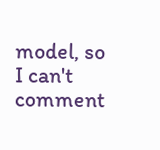model, so I can't comment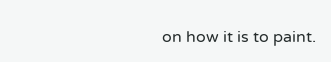on how it is to paint.